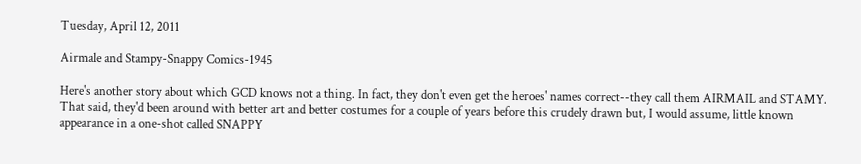Tuesday, April 12, 2011

Airmale and Stampy-Snappy Comics-1945

Here's another story about which GCD knows not a thing. In fact, they don't even get the heroes' names correct--they call them AIRMAIL and STAMY. That said, they'd been around with better art and better costumes for a couple of years before this crudely drawn but, I would assume, little known appearance in a one-shot called SNAPPY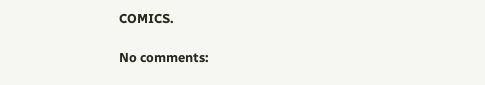COMICS.

No comments: